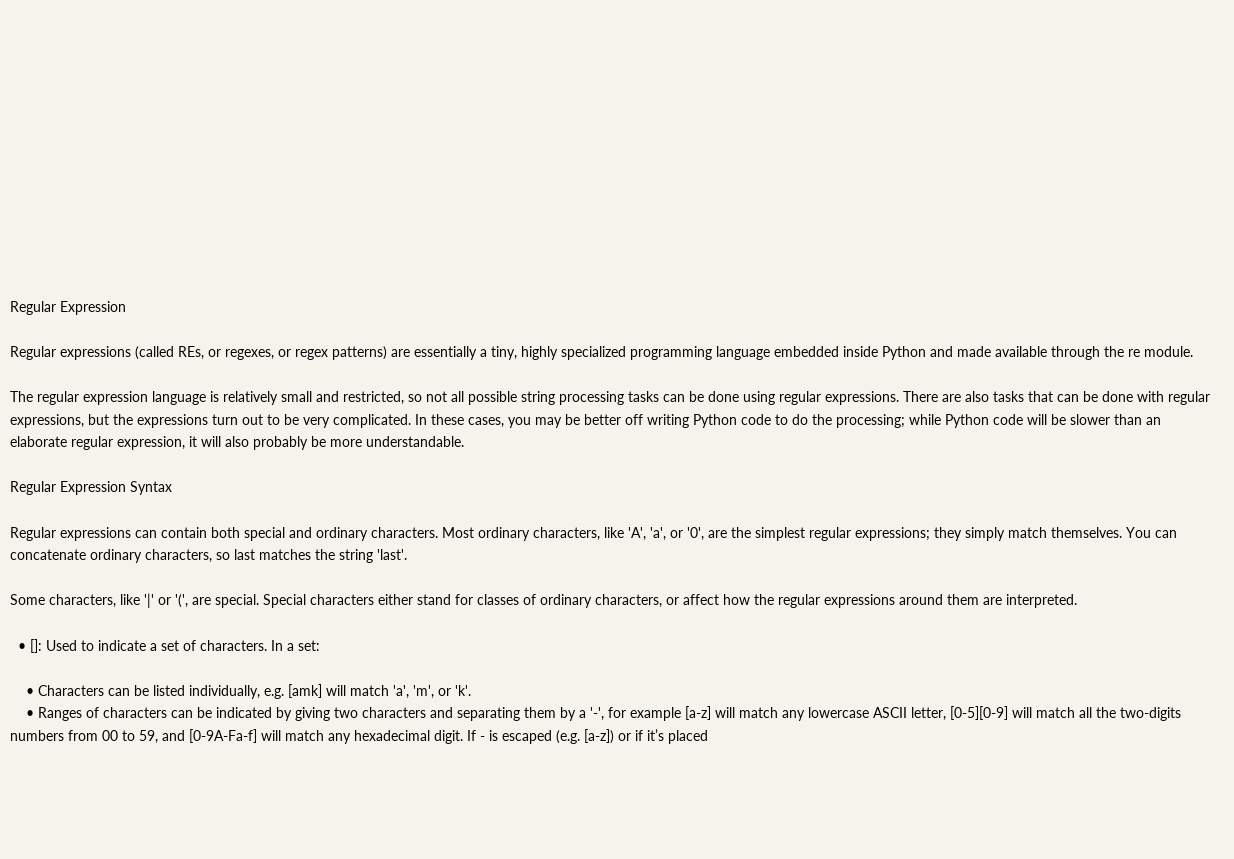Regular Expression

Regular expressions (called REs, or regexes, or regex patterns) are essentially a tiny, highly specialized programming language embedded inside Python and made available through the re module.

The regular expression language is relatively small and restricted, so not all possible string processing tasks can be done using regular expressions. There are also tasks that can be done with regular expressions, but the expressions turn out to be very complicated. In these cases, you may be better off writing Python code to do the processing; while Python code will be slower than an elaborate regular expression, it will also probably be more understandable.

Regular Expression Syntax

Regular expressions can contain both special and ordinary characters. Most ordinary characters, like 'A', 'a', or '0', are the simplest regular expressions; they simply match themselves. You can concatenate ordinary characters, so last matches the string 'last'.

Some characters, like '|' or '(', are special. Special characters either stand for classes of ordinary characters, or affect how the regular expressions around them are interpreted.

  • []: Used to indicate a set of characters. In a set:

    • Characters can be listed individually, e.g. [amk] will match 'a', 'm', or 'k'.
    • Ranges of characters can be indicated by giving two characters and separating them by a '-', for example [a-z] will match any lowercase ASCII letter, [0-5][0-9] will match all the two-digits numbers from 00 to 59, and [0-9A-Fa-f] will match any hexadecimal digit. If - is escaped (e.g. [a-z]) or if it’s placed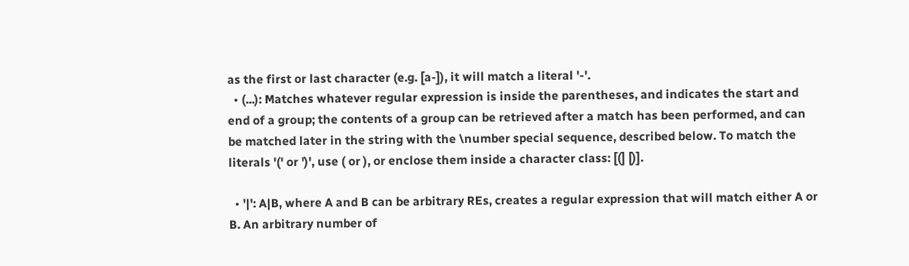as the first or last character (e.g. [a-]), it will match a literal '-'.
  • (...): Matches whatever regular expression is inside the parentheses, and indicates the start and end of a group; the contents of a group can be retrieved after a match has been performed, and can be matched later in the string with the \number special sequence, described below. To match the literals '(' or ')', use ( or ), or enclose them inside a character class: [(] [)].

  • '|': A|B, where A and B can be arbitrary REs, creates a regular expression that will match either A or B. An arbitrary number of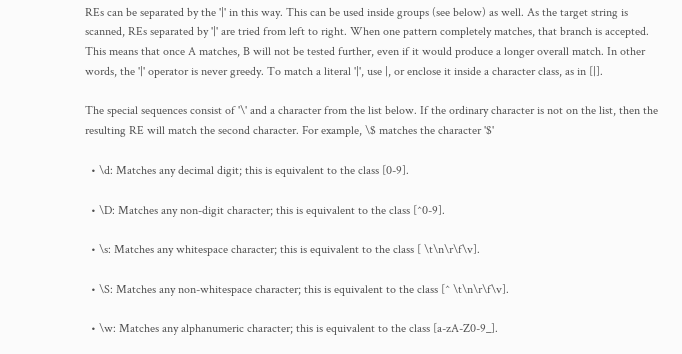REs can be separated by the '|' in this way. This can be used inside groups (see below) as well. As the target string is scanned, REs separated by '|' are tried from left to right. When one pattern completely matches, that branch is accepted. This means that once A matches, B will not be tested further, even if it would produce a longer overall match. In other words, the '|' operator is never greedy. To match a literal '|', use |, or enclose it inside a character class, as in [|].

The special sequences consist of '\' and a character from the list below. If the ordinary character is not on the list, then the resulting RE will match the second character. For example, \$ matches the character '$'

  • \d: Matches any decimal digit; this is equivalent to the class [0-9].

  • \D: Matches any non-digit character; this is equivalent to the class [^0-9].

  • \s: Matches any whitespace character; this is equivalent to the class [ \t\n\r\f\v].

  • \S: Matches any non-whitespace character; this is equivalent to the class [^ \t\n\r\f\v].

  • \w: Matches any alphanumeric character; this is equivalent to the class [a-zA-Z0-9_].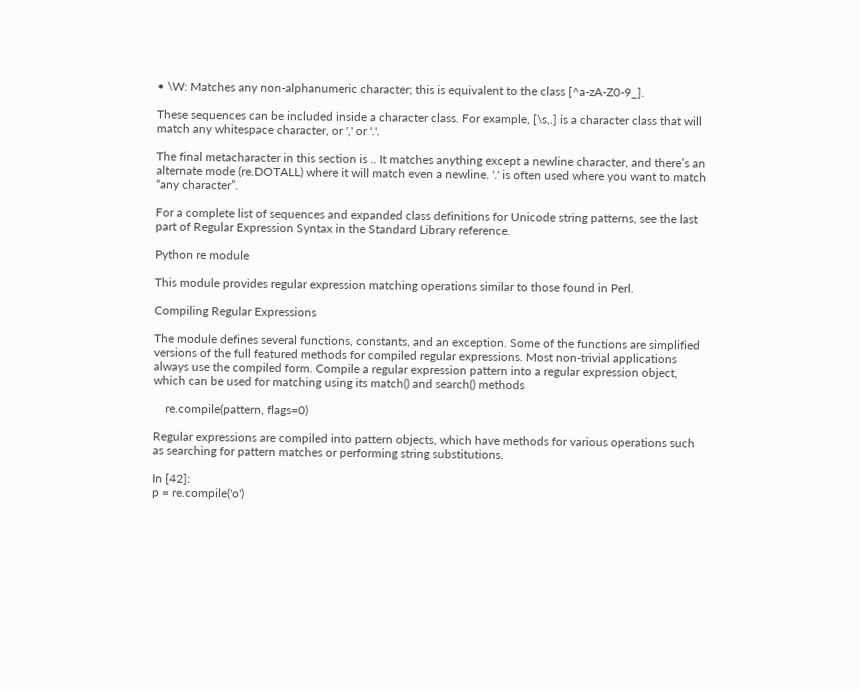• \W: Matches any non-alphanumeric character; this is equivalent to the class [^a-zA-Z0-9_].

These sequences can be included inside a character class. For example, [\s,.] is a character class that will match any whitespace character, or ',' or '.'.

The final metacharacter in this section is .. It matches anything except a newline character, and there’s an alternate mode (re.DOTALL) where it will match even a newline. '.' is often used where you want to match “any character”.

For a complete list of sequences and expanded class definitions for Unicode string patterns, see the last part of Regular Expression Syntax in the Standard Library reference.

Python re module

This module provides regular expression matching operations similar to those found in Perl.

Compiling Regular Expressions

The module defines several functions, constants, and an exception. Some of the functions are simplified versions of the full featured methods for compiled regular expressions. Most non-trivial applications always use the compiled form. Compile a regular expression pattern into a regular expression object, which can be used for matching using its match() and search() methods

    re.compile(pattern, flags=0)

Regular expressions are compiled into pattern objects, which have methods for various operations such as searching for pattern matches or performing string substitutions.

In [42]:
p = re.compile('o')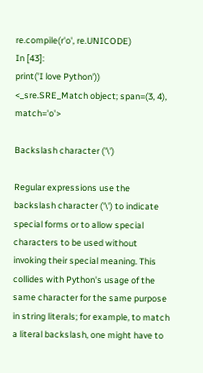re.compile(r'o', re.UNICODE)
In [43]:
print('I love Python'))
<_sre.SRE_Match object; span=(3, 4), match='o'>

Backslash character ('\')

Regular expressions use the backslash character ('\') to indicate special forms or to allow special characters to be used without invoking their special meaning. This collides with Python's usage of the same character for the same purpose in string literals; for example, to match a literal backslash, one might have to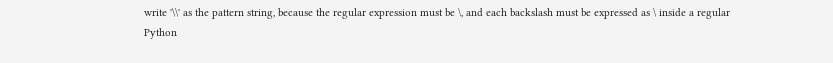write '\\' as the pattern string, because the regular expression must be \, and each backslash must be expressed as \ inside a regular Python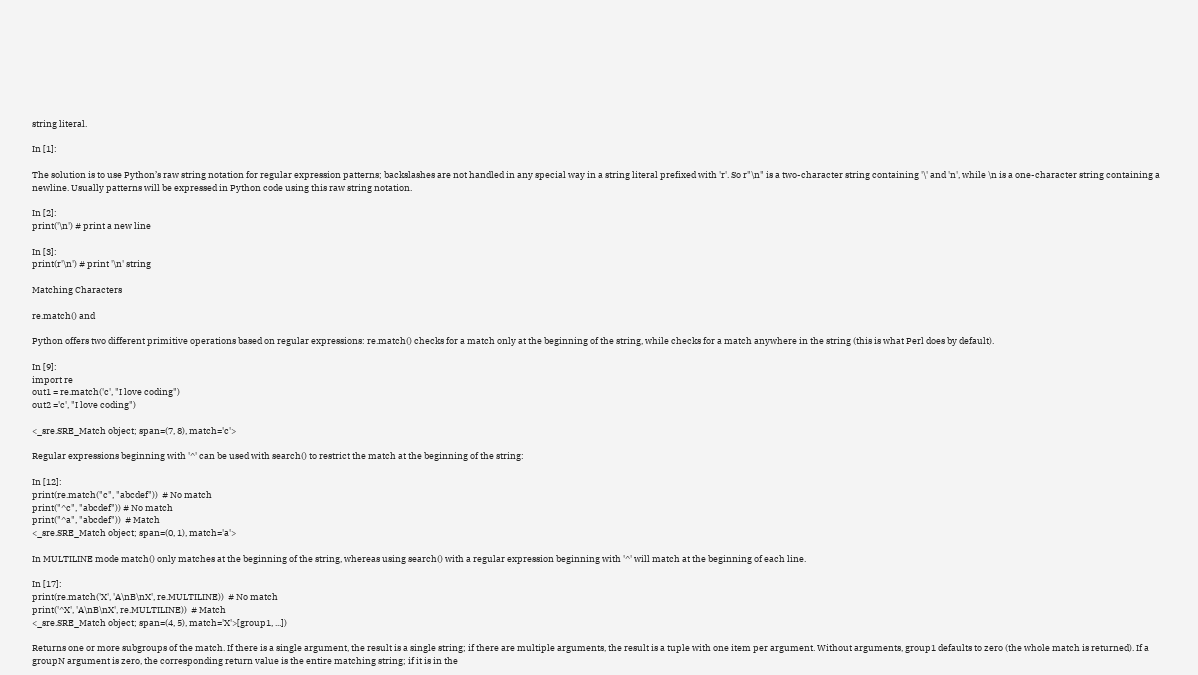string literal.

In [1]:

The solution is to use Python’s raw string notation for regular expression patterns; backslashes are not handled in any special way in a string literal prefixed with 'r'. So r"\n" is a two-character string containing '\' and 'n', while \n is a one-character string containing a newline. Usually patterns will be expressed in Python code using this raw string notation.

In [2]:
print('\n') # print a new line

In [3]:
print(r'\n') # print '\n' string

Matching Characters

re.match() and

Python offers two different primitive operations based on regular expressions: re.match() checks for a match only at the beginning of the string, while checks for a match anywhere in the string (this is what Perl does by default).

In [9]:
import re
out1 = re.match('c', "I love coding")
out2 ='c', "I love coding")

<_sre.SRE_Match object; span=(7, 8), match='c'>

Regular expressions beginning with '^' can be used with search() to restrict the match at the beginning of the string:

In [12]:
print(re.match("c", "abcdef"))  # No match
print("^c", "abcdef")) # No match
print("^a", "abcdef"))  # Match
<_sre.SRE_Match object; span=(0, 1), match='a'>

In MULTILINE mode match() only matches at the beginning of the string, whereas using search() with a regular expression beginning with '^' will match at the beginning of each line.

In [17]:
print(re.match('X', 'A\nB\nX', re.MULTILINE))  # No match
print('^X', 'A\nB\nX', re.MULTILINE))  # Match
<_sre.SRE_Match object; span=(4, 5), match='X'>[group1, ...])

Returns one or more subgroups of the match. If there is a single argument, the result is a single string; if there are multiple arguments, the result is a tuple with one item per argument. Without arguments, group1 defaults to zero (the whole match is returned). If a groupN argument is zero, the corresponding return value is the entire matching string; if it is in the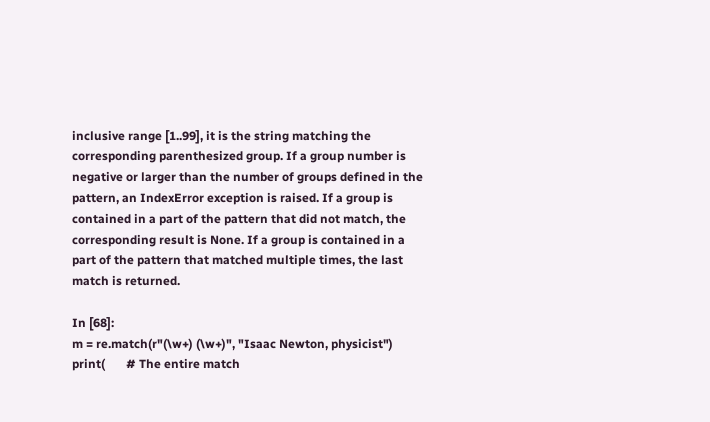inclusive range [1..99], it is the string matching the corresponding parenthesized group. If a group number is negative or larger than the number of groups defined in the pattern, an IndexError exception is raised. If a group is contained in a part of the pattern that did not match, the corresponding result is None. If a group is contained in a part of the pattern that matched multiple times, the last match is returned.

In [68]:
m = re.match(r"(\w+) (\w+)", "Isaac Newton, physicist")
print(       # The entire match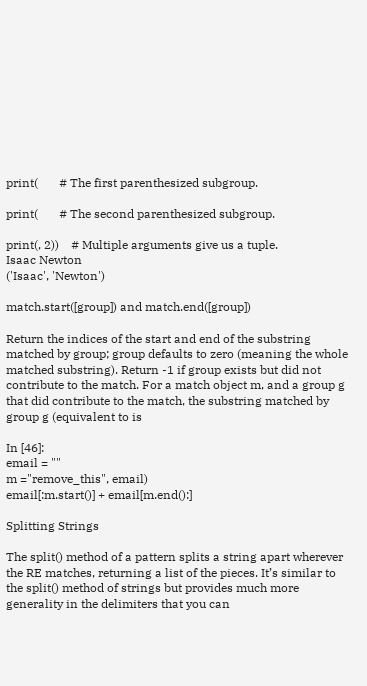print(       # The first parenthesized subgroup.

print(       # The second parenthesized subgroup.

print(, 2))    # Multiple arguments give us a tuple.
Isaac Newton
('Isaac', 'Newton')

match.start([group]) and match.end([group])

Return the indices of the start and end of the substring matched by group; group defaults to zero (meaning the whole matched substring). Return -1 if group exists but did not contribute to the match. For a match object m, and a group g that did contribute to the match, the substring matched by group g (equivalent to is

In [46]:
email = ""
m ="remove_this", email)
email[:m.start()] + email[m.end():]

Splitting Strings

The split() method of a pattern splits a string apart wherever the RE matches, returning a list of the pieces. It’s similar to the split() method of strings but provides much more generality in the delimiters that you can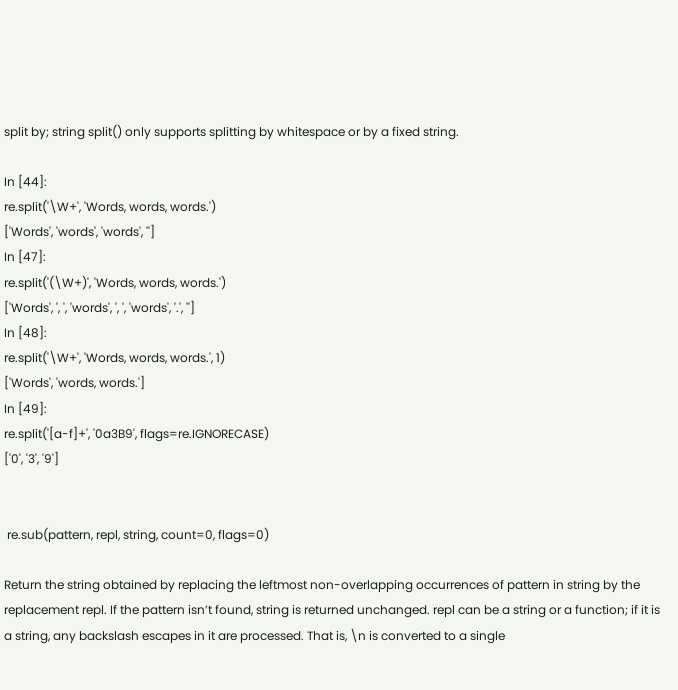split by; string split() only supports splitting by whitespace or by a fixed string.

In [44]:
re.split('\W+', 'Words, words, words.')
['Words', 'words', 'words', '']
In [47]:
re.split('(\W+)', 'Words, words, words.')
['Words', ', ', 'words', ', ', 'words', '.', '']
In [48]:
re.split('\W+', 'Words, words, words.', 1)
['Words', 'words, words.']
In [49]:
re.split('[a-f]+', '0a3B9', flags=re.IGNORECASE)
['0', '3', '9']


 re.sub(pattern, repl, string, count=0, flags=0)

Return the string obtained by replacing the leftmost non-overlapping occurrences of pattern in string by the replacement repl. If the pattern isn’t found, string is returned unchanged. repl can be a string or a function; if it is a string, any backslash escapes in it are processed. That is, \n is converted to a single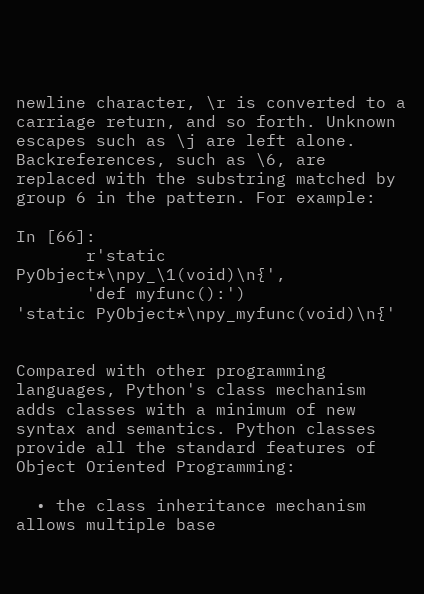newline character, \r is converted to a carriage return, and so forth. Unknown escapes such as \j are left alone. Backreferences, such as \6, are replaced with the substring matched by group 6 in the pattern. For example:

In [66]:
       r'static PyObject*\npy_\1(void)\n{',
       'def myfunc():')
'static PyObject*\npy_myfunc(void)\n{'


Compared with other programming languages, Python's class mechanism adds classes with a minimum of new syntax and semantics. Python classes provide all the standard features of Object Oriented Programming:

  • the class inheritance mechanism allows multiple base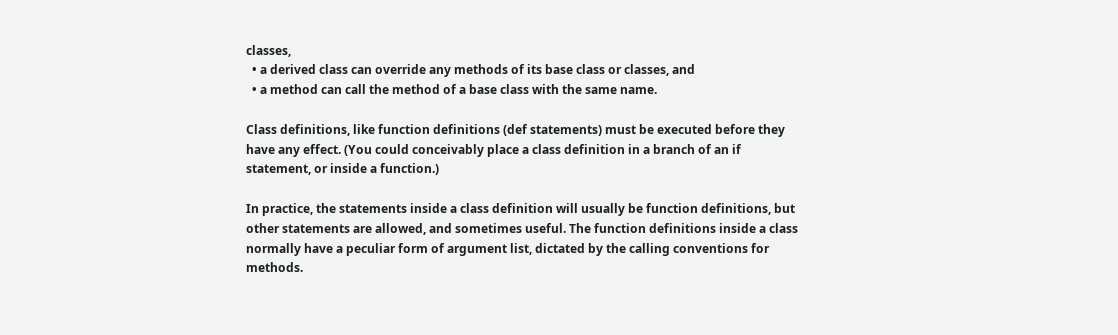classes,
  • a derived class can override any methods of its base class or classes, and
  • a method can call the method of a base class with the same name.

Class definitions, like function definitions (def statements) must be executed before they have any effect. (You could conceivably place a class definition in a branch of an if statement, or inside a function.)

In practice, the statements inside a class definition will usually be function definitions, but other statements are allowed, and sometimes useful. The function definitions inside a class normally have a peculiar form of argument list, dictated by the calling conventions for methods.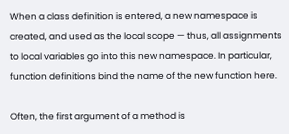When a class definition is entered, a new namespace is created, and used as the local scope — thus, all assignments to local variables go into this new namespace. In particular, function definitions bind the name of the new function here.

Often, the first argument of a method is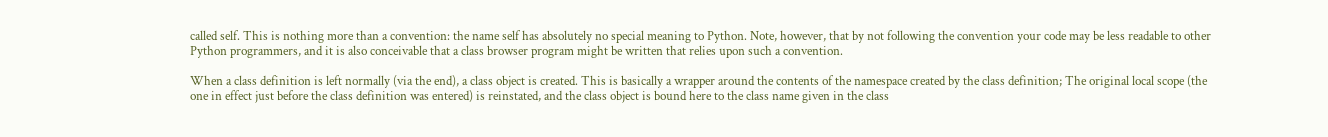called self. This is nothing more than a convention: the name self has absolutely no special meaning to Python. Note, however, that by not following the convention your code may be less readable to other Python programmers, and it is also conceivable that a class browser program might be written that relies upon such a convention.

When a class definition is left normally (via the end), a class object is created. This is basically a wrapper around the contents of the namespace created by the class definition; The original local scope (the one in effect just before the class definition was entered) is reinstated, and the class object is bound here to the class name given in the class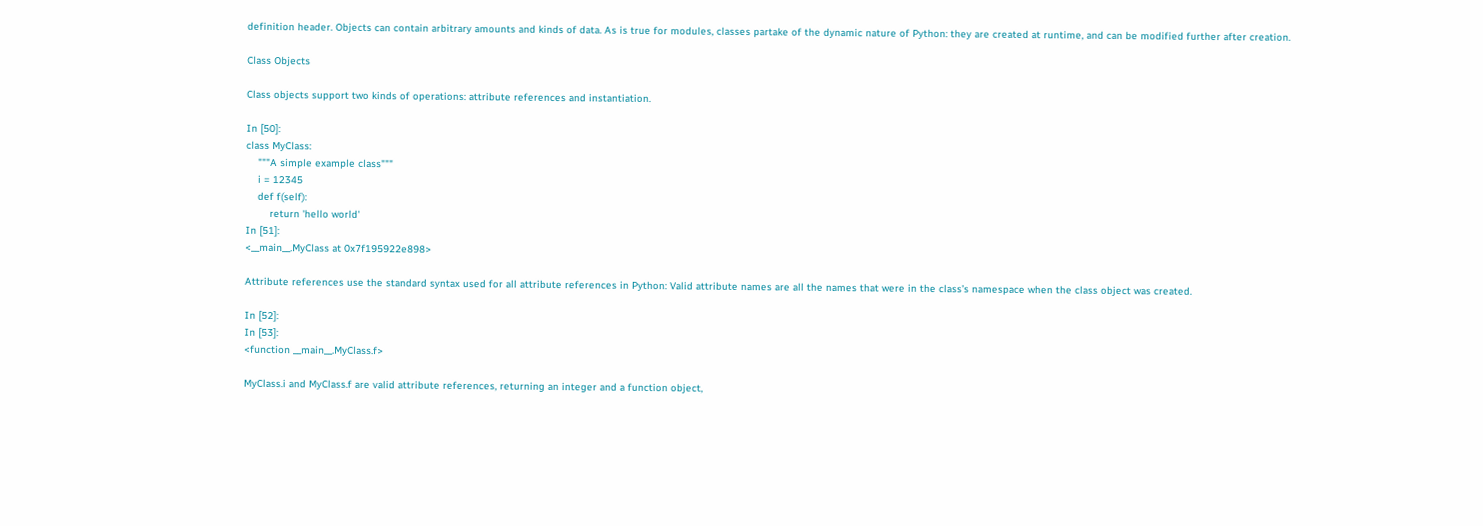definition header. Objects can contain arbitrary amounts and kinds of data. As is true for modules, classes partake of the dynamic nature of Python: they are created at runtime, and can be modified further after creation.

Class Objects

Class objects support two kinds of operations: attribute references and instantiation.

In [50]:
class MyClass:
    """A simple example class"""
    i = 12345
    def f(self):
        return 'hello world'
In [51]:
<__main__.MyClass at 0x7f195922e898>

Attribute references use the standard syntax used for all attribute references in Python: Valid attribute names are all the names that were in the class’s namespace when the class object was created.

In [52]:
In [53]:
<function __main__.MyClass.f>

MyClass.i and MyClass.f are valid attribute references, returning an integer and a function object,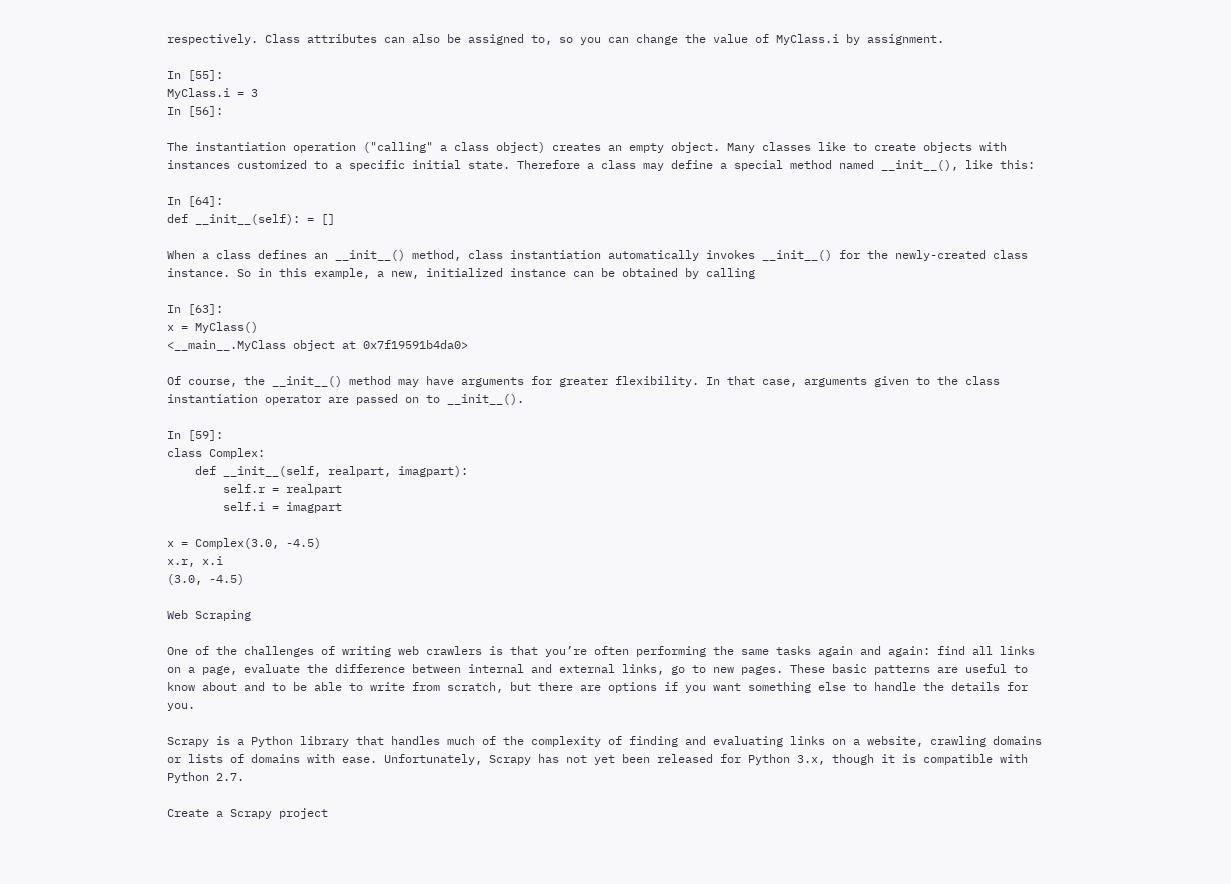respectively. Class attributes can also be assigned to, so you can change the value of MyClass.i by assignment.

In [55]:
MyClass.i = 3
In [56]:

The instantiation operation ("calling" a class object) creates an empty object. Many classes like to create objects with instances customized to a specific initial state. Therefore a class may define a special method named __init__(), like this:

In [64]:
def __init__(self): = []

When a class defines an __init__() method, class instantiation automatically invokes __init__() for the newly-created class instance. So in this example, a new, initialized instance can be obtained by calling

In [63]:
x = MyClass()
<__main__.MyClass object at 0x7f19591b4da0>

Of course, the __init__() method may have arguments for greater flexibility. In that case, arguments given to the class instantiation operator are passed on to __init__().

In [59]:
class Complex:
    def __init__(self, realpart, imagpart):
        self.r = realpart
        self.i = imagpart

x = Complex(3.0, -4.5)
x.r, x.i
(3.0, -4.5)

Web Scraping

One of the challenges of writing web crawlers is that you’re often performing the same tasks again and again: find all links on a page, evaluate the difference between internal and external links, go to new pages. These basic patterns are useful to know about and to be able to write from scratch, but there are options if you want something else to handle the details for you.

Scrapy is a Python library that handles much of the complexity of finding and evaluating links on a website, crawling domains or lists of domains with ease. Unfortunately, Scrapy has not yet been released for Python 3.x, though it is compatible with Python 2.7.

Create a Scrapy project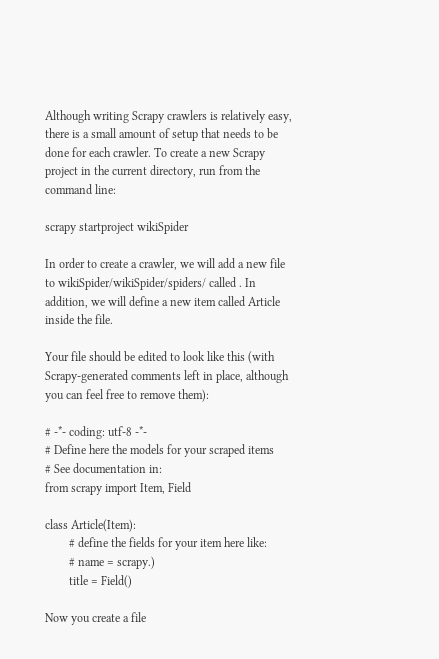Although writing Scrapy crawlers is relatively easy, there is a small amount of setup that needs to be done for each crawler. To create a new Scrapy project in the current directory, run from the command line:

scrapy startproject wikiSpider

In order to create a crawler, we will add a new file to wikiSpider/wikiSpider/spiders/ called . In addition, we will define a new item called Article inside the file.

Your file should be edited to look like this (with Scrapy-generated comments left in place, although you can feel free to remove them):

# -*- coding: utf-8 -*-
# Define here the models for your scraped items
# See documentation in:
from scrapy import Item, Field

class Article(Item):
        # define the fields for your item here like:
        # name = scrapy.)
        title = Field()

Now you create a file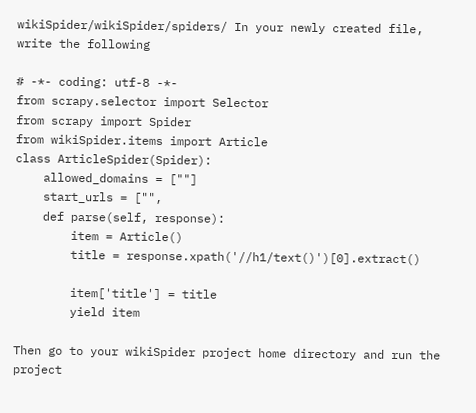wikiSpider/wikiSpider/spiders/ In your newly created file, write the following

# -*- coding: utf-8 -*-
from scrapy.selector import Selector
from scrapy import Spider
from wikiSpider.items import Article
class ArticleSpider(Spider):
    allowed_domains = [""]
    start_urls = ["",
    def parse(self, response):
        item = Article()
        title = response.xpath('//h1/text()')[0].extract()

        item['title'] = title
        yield item

Then go to your wikiSpider project home directory and run the project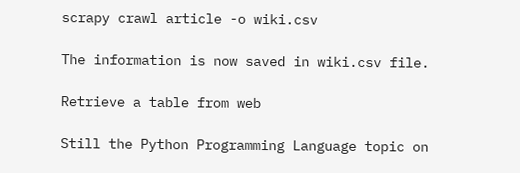scrapy crawl article -o wiki.csv

The information is now saved in wiki.csv file.

Retrieve a table from web

Still the Python Programming Language topic on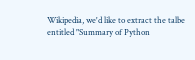Wikipedia, we'd like to extract the talbe entitled "Summary of Python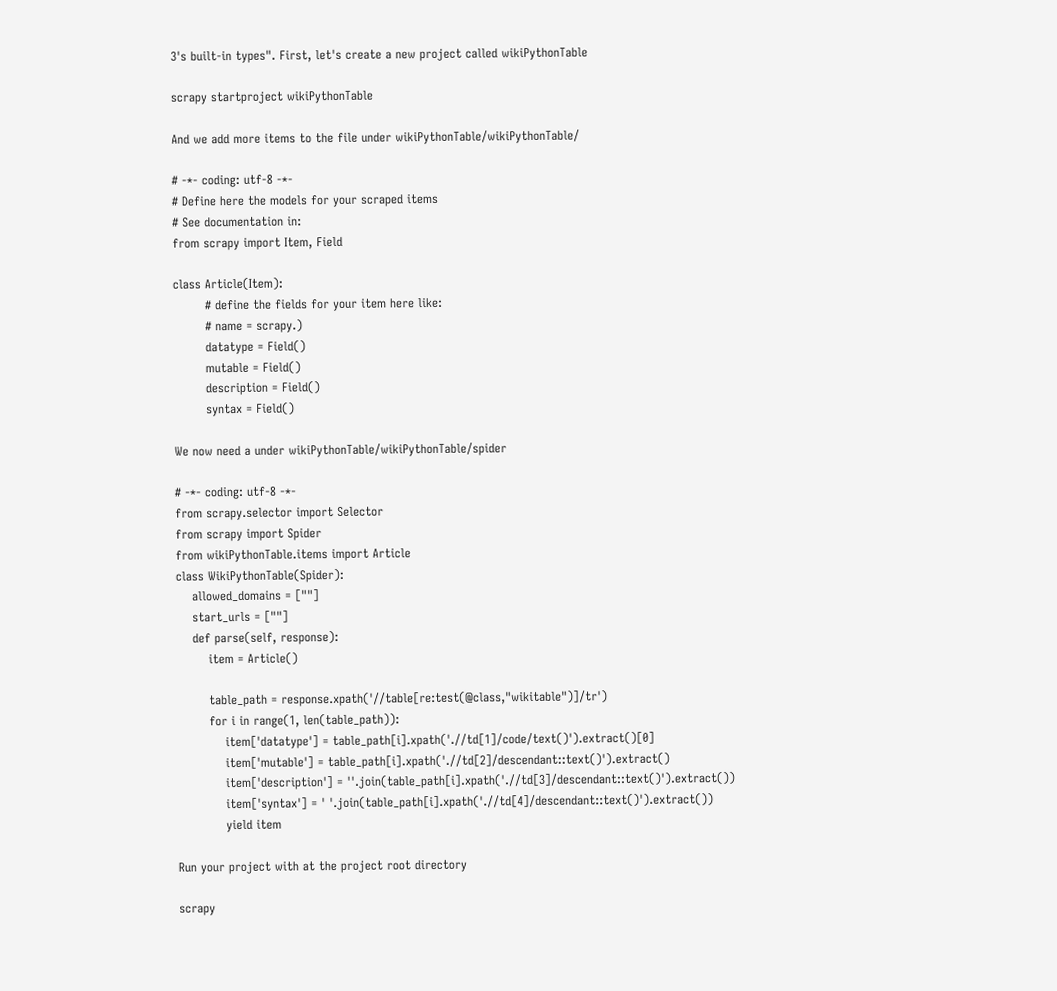3's built-in types". First, let's create a new project called wikiPythonTable

scrapy startproject wikiPythonTable

And we add more items to the file under wikiPythonTable/wikiPythonTable/

# -*- coding: utf-8 -*-
# Define here the models for your scraped items
# See documentation in:
from scrapy import Item, Field

class Article(Item):
        # define the fields for your item here like:
        # name = scrapy.)
        datatype = Field()
        mutable = Field()
        description = Field()
        syntax = Field()

We now need a under wikiPythonTable/wikiPythonTable/spider

# -*- coding: utf-8 -*-
from scrapy.selector import Selector
from scrapy import Spider
from wikiPythonTable.items import Article
class WikiPythonTable(Spider):
    allowed_domains = [""]
    start_urls = [""]
    def parse(self, response):
        item = Article()

        table_path = response.xpath('//table[re:test(@class,"wikitable")]/tr')
        for i in range(1, len(table_path)):
            item['datatype'] = table_path[i].xpath('.//td[1]/code/text()').extract()[0]
            item['mutable'] = table_path[i].xpath('.//td[2]/descendant::text()').extract()
            item['description'] = ''.join(table_path[i].xpath('.//td[3]/descendant::text()').extract())
            item['syntax'] = ' '.join(table_path[i].xpath('.//td[4]/descendant::text()').extract())
            yield item

Run your project with at the project root directory

scrapy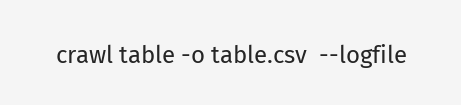crawl table -o table.csv  --logfile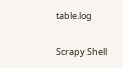table.log

Scrapy Shell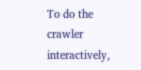To do the crawler interactively,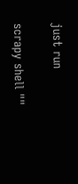just run

scrapy shell ""